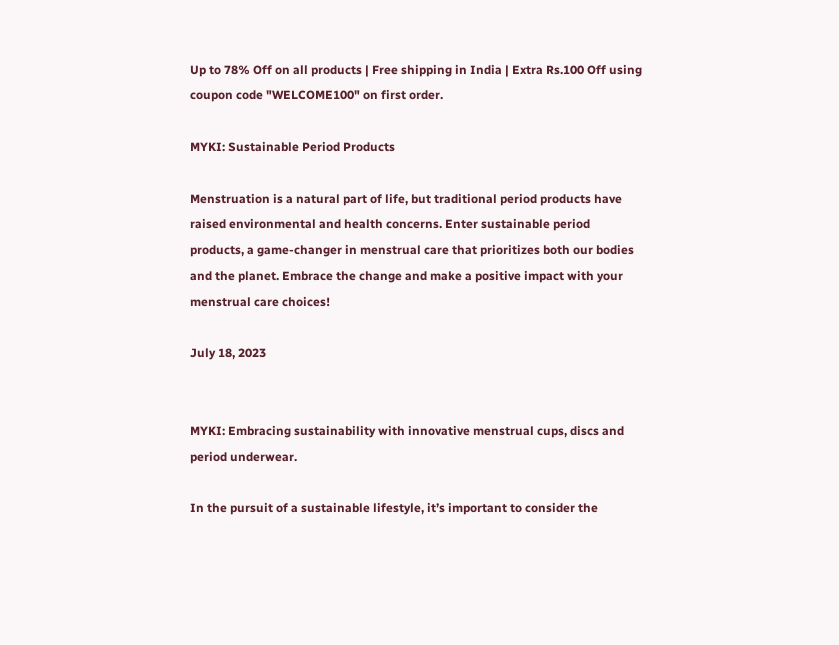Up to 78% Off on all products | Free shipping in India | Extra Rs.100 Off using coupon code "WELCOME100" on first order.

MYKI: Sustainable Period Products

Menstruation is a natural part of life, but traditional period products have raised environmental and health concerns. Enter sustainable period products, a game-changer in menstrual care that prioritizes both our bodies and the planet. Embrace the change and make a positive impact with your menstrual care choices!

July 18, 2023


MYKI: Embracing sustainability with innovative menstrual cups, discs and period underwear.

In the pursuit of a sustainable lifestyle, it’s important to consider the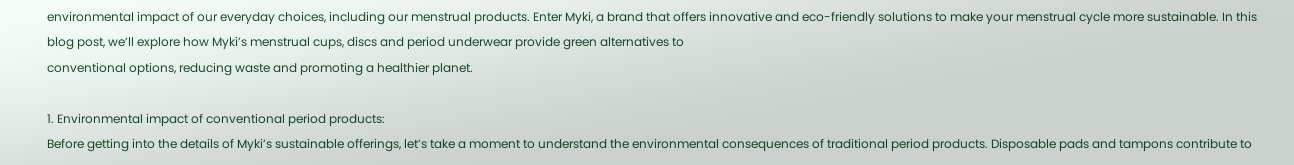environmental impact of our everyday choices, including our menstrual products. Enter Myki, a brand that offers innovative and eco-friendly solutions to make your menstrual cycle more sustainable. In this blog post, we’ll explore how Myki’s menstrual cups, discs and period underwear provide green alternatives to
conventional options, reducing waste and promoting a healthier planet.

1. Environmental impact of conventional period products:
Before getting into the details of Myki’s sustainable offerings, let’s take a moment to understand the environmental consequences of traditional period products. Disposable pads and tampons contribute to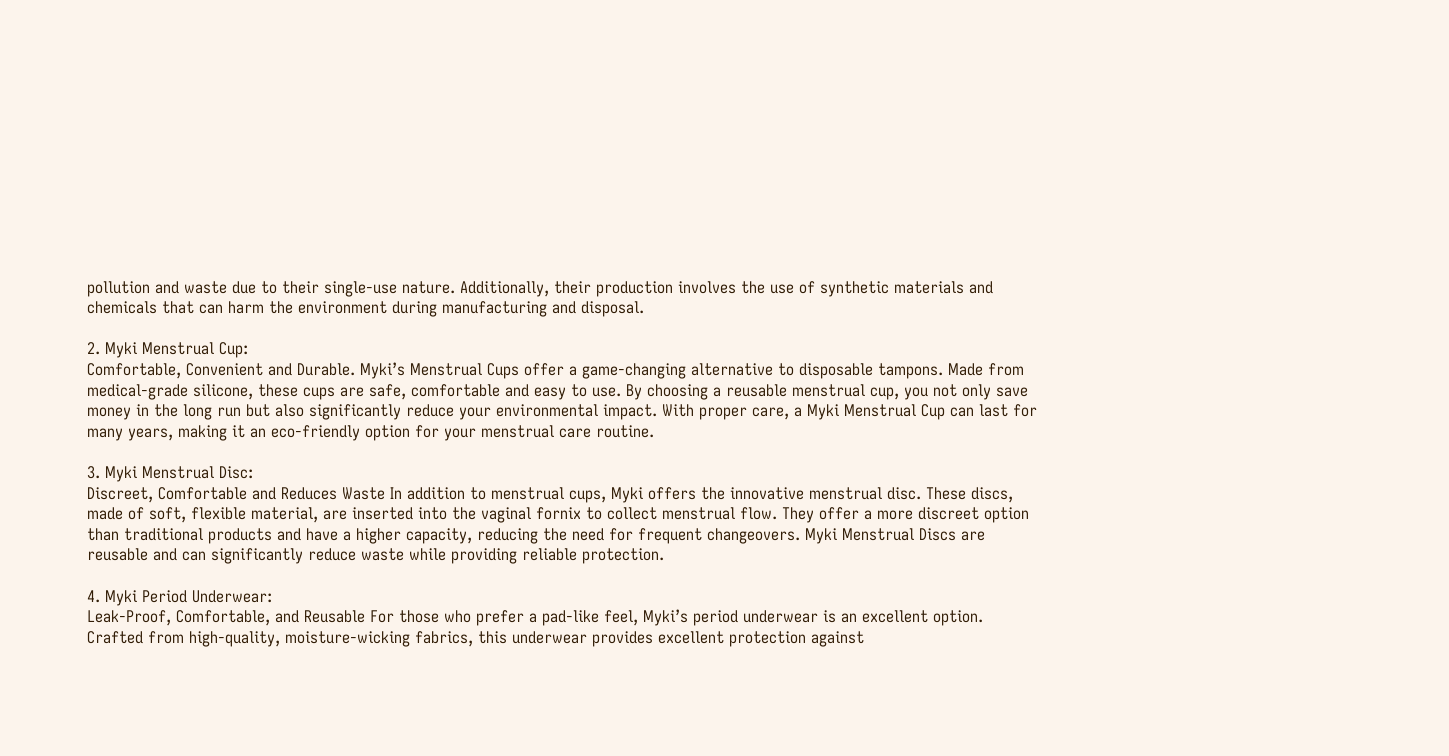pollution and waste due to their single-use nature. Additionally, their production involves the use of synthetic materials and chemicals that can harm the environment during manufacturing and disposal.

2. Myki Menstrual Cup:
Comfortable, Convenient and Durable. Myki’s Menstrual Cups offer a game-changing alternative to disposable tampons. Made from medical-grade silicone, these cups are safe, comfortable and easy to use. By choosing a reusable menstrual cup, you not only save money in the long run but also significantly reduce your environmental impact. With proper care, a Myki Menstrual Cup can last for many years, making it an eco-friendly option for your menstrual care routine.

3. Myki Menstrual Disc:
Discreet, Comfortable and Reduces Waste In addition to menstrual cups, Myki offers the innovative menstrual disc. These discs, made of soft, flexible material, are inserted into the vaginal fornix to collect menstrual flow. They offer a more discreet option than traditional products and have a higher capacity, reducing the need for frequent changeovers. Myki Menstrual Discs are reusable and can significantly reduce waste while providing reliable protection.

4. Myki Period Underwear:
Leak-Proof, Comfortable, and Reusable For those who prefer a pad-like feel, Myki’s period underwear is an excellent option. Crafted from high-quality, moisture-wicking fabrics, this underwear provides excellent protection against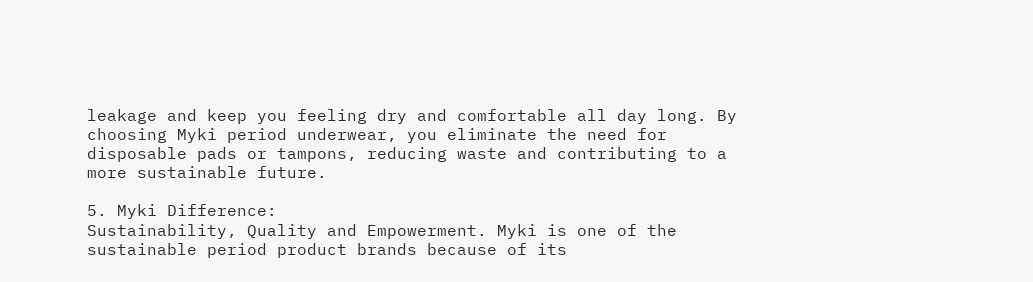leakage and keep you feeling dry and comfortable all day long. By choosing Myki period underwear, you eliminate the need for disposable pads or tampons, reducing waste and contributing to a more sustainable future.

5. Myki Difference:
Sustainability, Quality and Empowerment. Myki is one of the sustainable period product brands because of its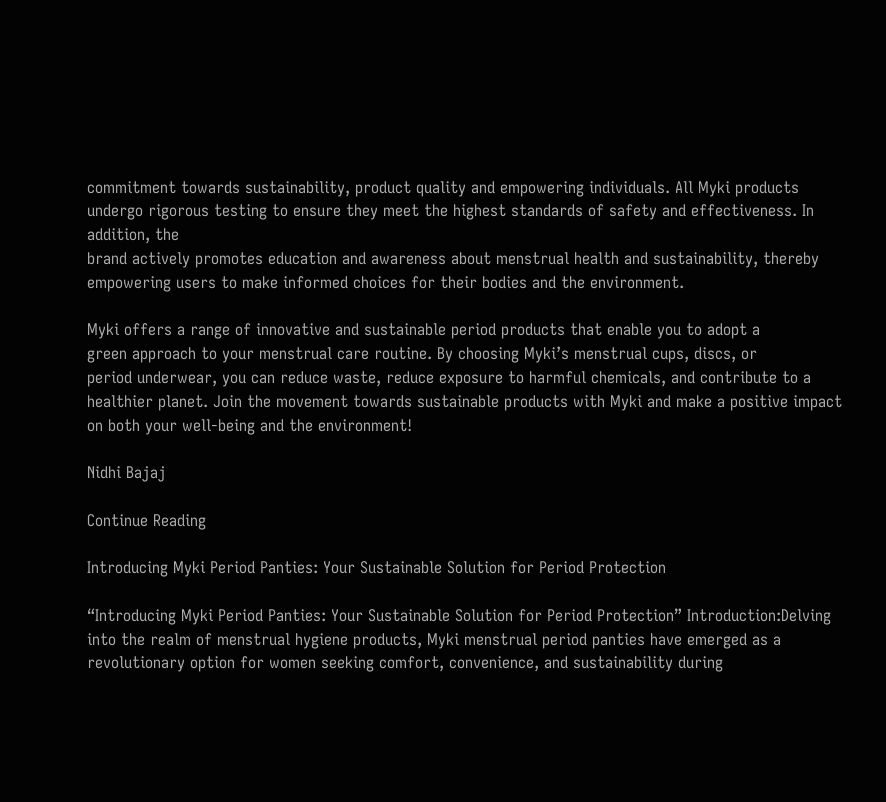commitment towards sustainability, product quality and empowering individuals. All Myki products undergo rigorous testing to ensure they meet the highest standards of safety and effectiveness. In addition, the
brand actively promotes education and awareness about menstrual health and sustainability, thereby empowering users to make informed choices for their bodies and the environment.

Myki offers a range of innovative and sustainable period products that enable you to adopt a
green approach to your menstrual care routine. By choosing Myki’s menstrual cups, discs, or
period underwear, you can reduce waste, reduce exposure to harmful chemicals, and contribute to a healthier planet. Join the movement towards sustainable products with Myki and make a positive impact on both your well-being and the environment!

Nidhi Bajaj

Continue Reading

Introducing Myki Period Panties: Your Sustainable Solution for Period Protection

“Introducing Myki Period Panties: Your Sustainable Solution for Period Protection” Introduction:Delving into the realm of menstrual hygiene products, Myki menstrual period panties have emerged as a revolutionary option for women seeking comfort, convenience, and sustainability during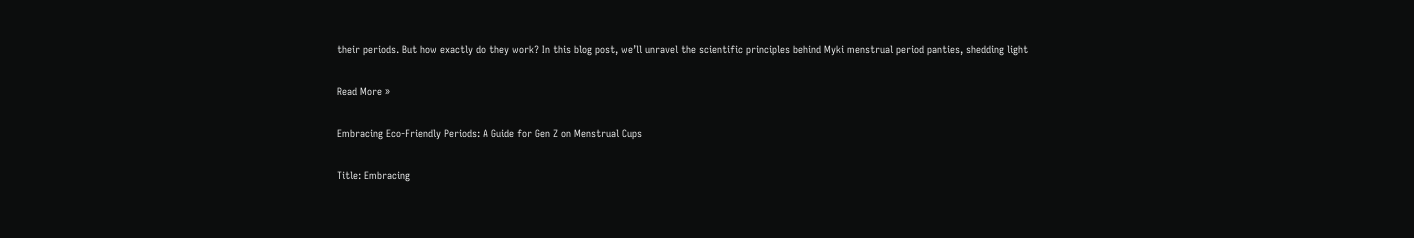their periods. But how exactly do they work? In this blog post, we’ll unravel the scientific principles behind Myki menstrual period panties, shedding light

Read More »

Embracing Eco-Friendly Periods: A Guide for Gen Z on Menstrual Cups

Title: Embracing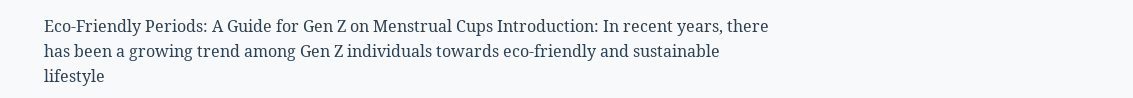Eco-Friendly Periods: A Guide for Gen Z on Menstrual Cups Introduction: In recent years, there has been a growing trend among Gen Z individuals towards eco-friendly and sustainable lifestyle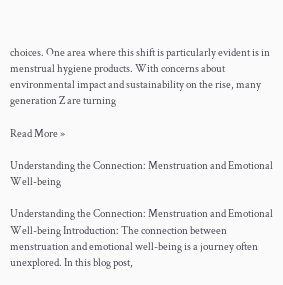choices. One area where this shift is particularly evident is in menstrual hygiene products. With concerns about environmental impact and sustainability on the rise, many generation Z are turning

Read More »

Understanding the Connection: Menstruation and Emotional Well-being

Understanding the Connection: Menstruation and Emotional Well-being Introduction: The connection between menstruation and emotional well-being is a journey often unexplored. In this blog post,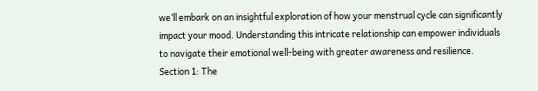we’ll embark on an insightful exploration of how your menstrual cycle can significantly impact your mood. Understanding this intricate relationship can empower individuals to navigate their emotional well-being with greater awareness and resilience. Section 1: The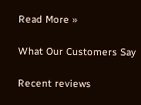Read More »

What Our Customers Say

Recent reviews